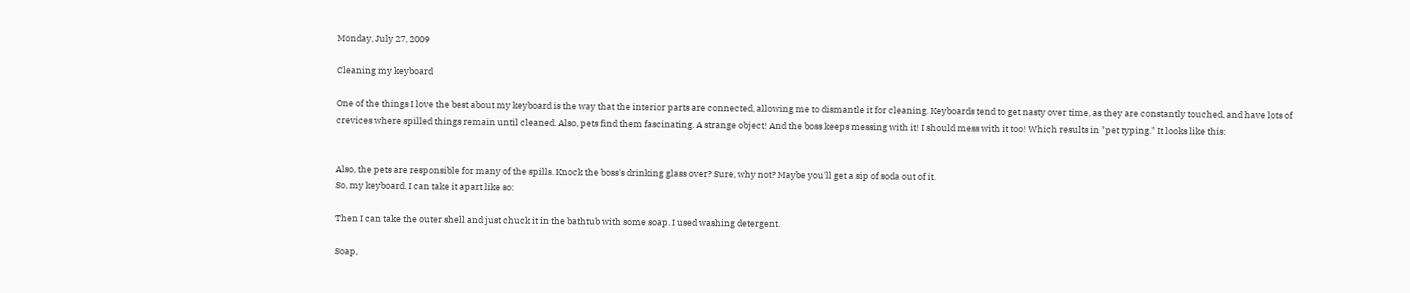Monday, July 27, 2009

Cleaning my keyboard

One of the things I love the best about my keyboard is the way that the interior parts are connected, allowing me to dismantle it for cleaning. Keyboards tend to get nasty over time, as they are constantly touched, and have lots of crevices where spilled things remain until cleaned. Also, pets find them fascinating. A strange object! And the boss keeps messing with it! I should mess with it too! Which results in "pet typing." It looks like this:


Also, the pets are responsible for many of the spills. Knock the boss's drinking glass over? Sure, why not? Maybe you'll get a sip of soda out of it.
So, my keyboard. I can take it apart like so:

Then I can take the outer shell and just chuck it in the bathtub with some soap. I used washing detergent.

Soap,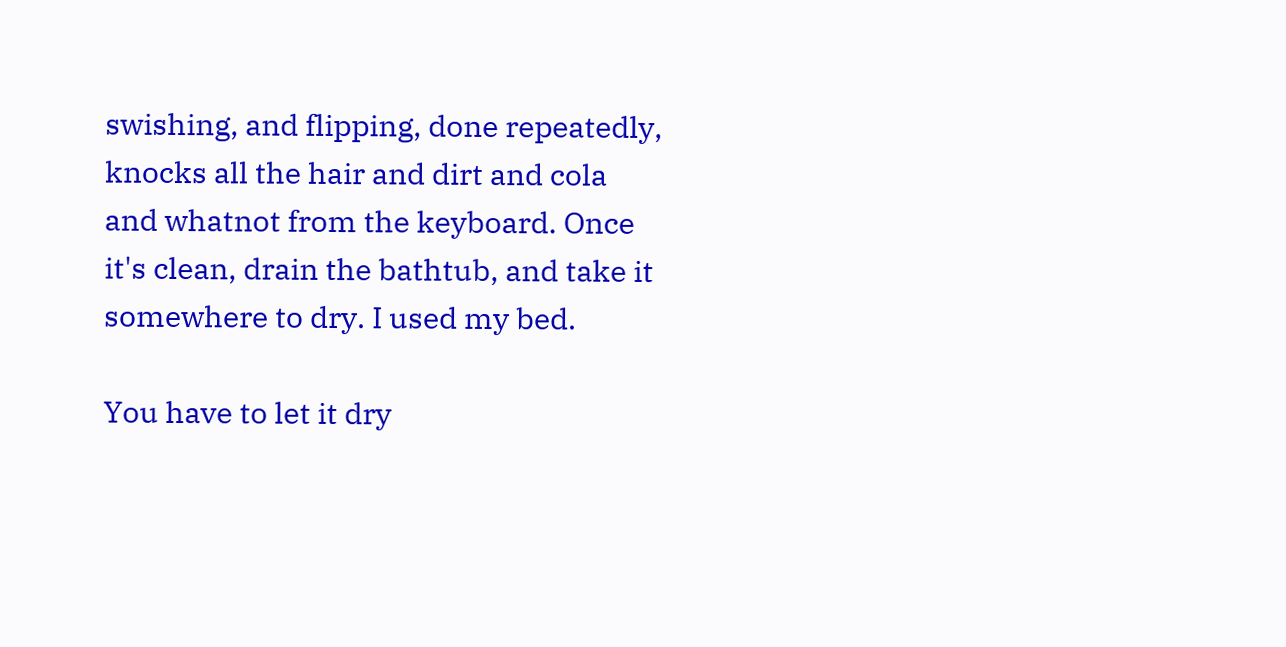swishing, and flipping, done repeatedly, knocks all the hair and dirt and cola and whatnot from the keyboard. Once it's clean, drain the bathtub, and take it somewhere to dry. I used my bed.

You have to let it dry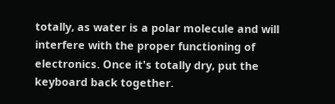totally, as water is a polar molecule and will interfere with the proper functioning of electronics. Once it's totally dry, put the keyboard back together.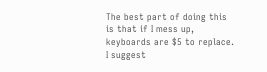The best part of doing this is that if I mess up, keyboards are $5 to replace. I suggest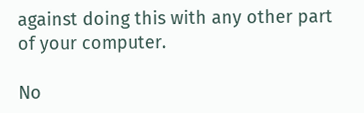against doing this with any other part of your computer.

No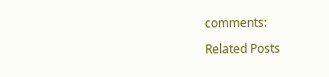comments:

Related Posts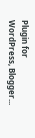Plugin for WordPress, Blogger...